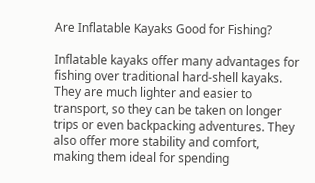Are Inflatable Kayaks Good for Fishing?

Inflatable kayaks offer many advantages for fishing over traditional hard-shell kayaks. They are much lighter and easier to transport, so they can be taken on longer trips or even backpacking adventures. They also offer more stability and comfort, making them ideal for spending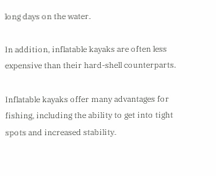long days on the water.

In addition, inflatable kayaks are often less expensive than their hard-shell counterparts.

Inflatable kayaks offer many advantages for fishing, including the ability to get into tight spots and increased stability.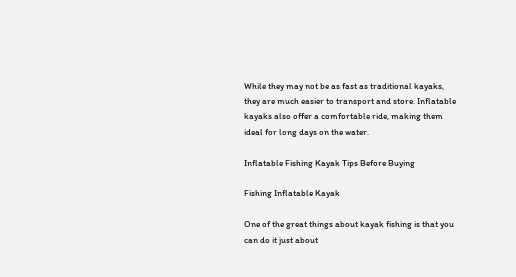While they may not be as fast as traditional kayaks, they are much easier to transport and store. Inflatable kayaks also offer a comfortable ride, making them ideal for long days on the water.

Inflatable Fishing Kayak Tips Before Buying

Fishing Inflatable Kayak

One of the great things about kayak fishing is that you can do it just about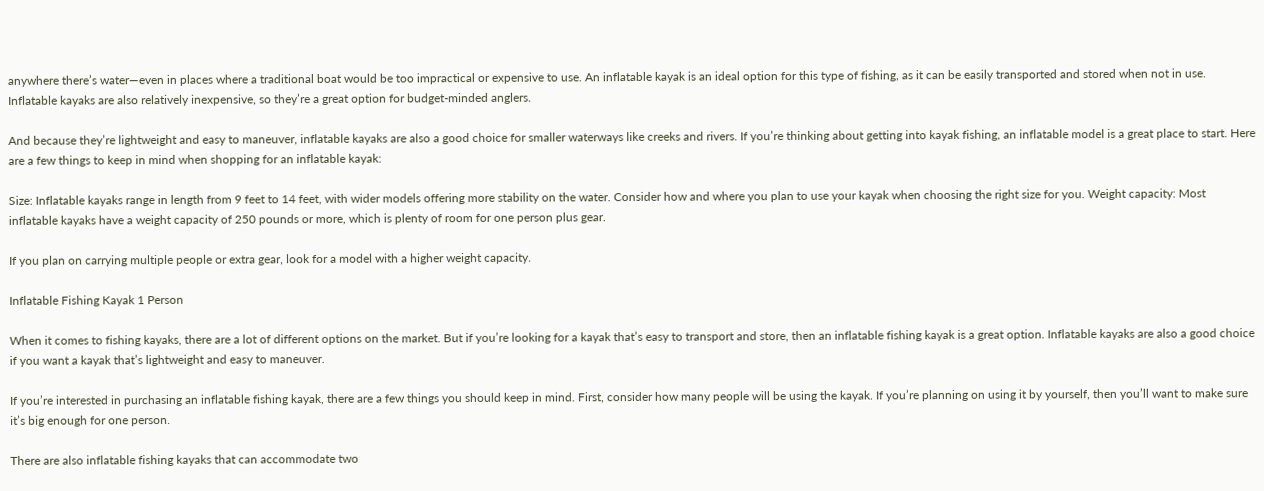anywhere there’s water—even in places where a traditional boat would be too impractical or expensive to use. An inflatable kayak is an ideal option for this type of fishing, as it can be easily transported and stored when not in use. Inflatable kayaks are also relatively inexpensive, so they’re a great option for budget-minded anglers.

And because they’re lightweight and easy to maneuver, inflatable kayaks are also a good choice for smaller waterways like creeks and rivers. If you’re thinking about getting into kayak fishing, an inflatable model is a great place to start. Here are a few things to keep in mind when shopping for an inflatable kayak:

Size: Inflatable kayaks range in length from 9 feet to 14 feet, with wider models offering more stability on the water. Consider how and where you plan to use your kayak when choosing the right size for you. Weight capacity: Most inflatable kayaks have a weight capacity of 250 pounds or more, which is plenty of room for one person plus gear.

If you plan on carrying multiple people or extra gear, look for a model with a higher weight capacity.

Inflatable Fishing Kayak 1 Person

When it comes to fishing kayaks, there are a lot of different options on the market. But if you’re looking for a kayak that’s easy to transport and store, then an inflatable fishing kayak is a great option. Inflatable kayaks are also a good choice if you want a kayak that’s lightweight and easy to maneuver.

If you’re interested in purchasing an inflatable fishing kayak, there are a few things you should keep in mind. First, consider how many people will be using the kayak. If you’re planning on using it by yourself, then you’ll want to make sure it’s big enough for one person.

There are also inflatable fishing kayaks that can accommodate two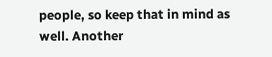people, so keep that in mind as well. Another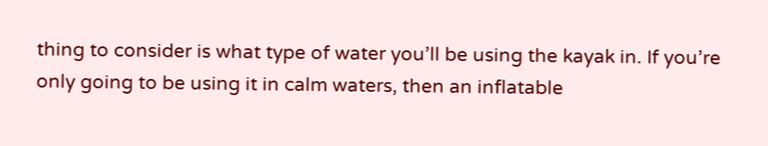thing to consider is what type of water you’ll be using the kayak in. If you’re only going to be using it in calm waters, then an inflatable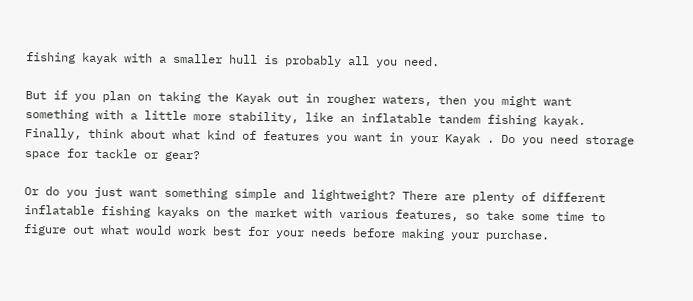fishing kayak with a smaller hull is probably all you need.

But if you plan on taking the Kayak out in rougher waters, then you might want something with a little more stability, like an inflatable tandem fishing kayak. Finally, think about what kind of features you want in your Kayak . Do you need storage space for tackle or gear?

Or do you just want something simple and lightweight? There are plenty of different inflatable fishing kayaks on the market with various features, so take some time to figure out what would work best for your needs before making your purchase.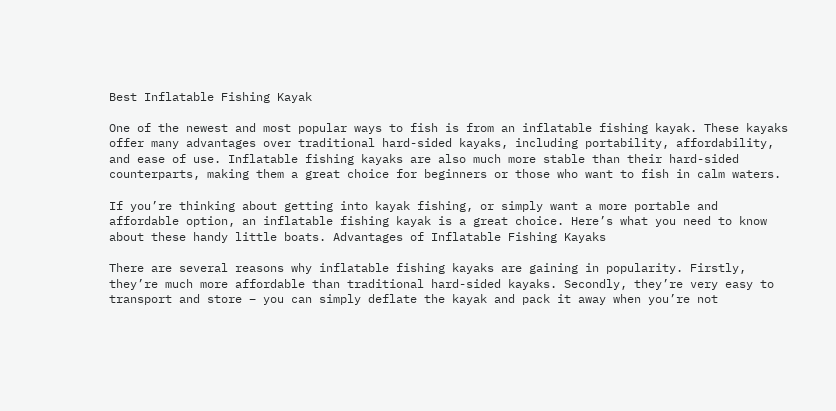Best Inflatable Fishing Kayak

One of the newest and most popular ways to fish is from an inflatable fishing kayak. These kayaks offer many advantages over traditional hard-sided kayaks, including portability, affordability, and ease of use. Inflatable fishing kayaks are also much more stable than their hard-sided counterparts, making them a great choice for beginners or those who want to fish in calm waters.

If you’re thinking about getting into kayak fishing, or simply want a more portable and affordable option, an inflatable fishing kayak is a great choice. Here’s what you need to know about these handy little boats. Advantages of Inflatable Fishing Kayaks

There are several reasons why inflatable fishing kayaks are gaining in popularity. Firstly, they’re much more affordable than traditional hard-sided kayaks. Secondly, they’re very easy to transport and store – you can simply deflate the kayak and pack it away when you’re not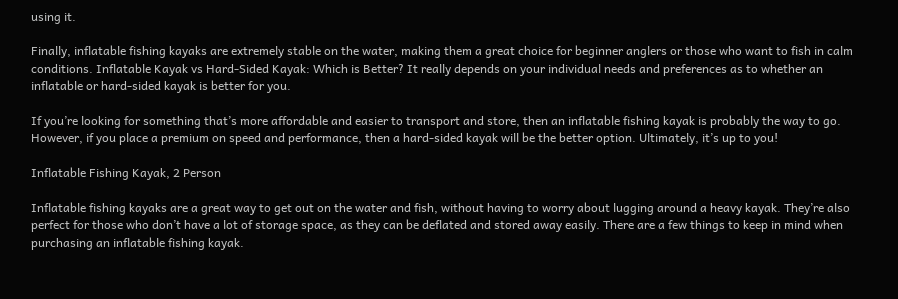using it.

Finally, inflatable fishing kayaks are extremely stable on the water, making them a great choice for beginner anglers or those who want to fish in calm conditions. Inflatable Kayak vs Hard-Sided Kayak: Which is Better? It really depends on your individual needs and preferences as to whether an inflatable or hard-sided kayak is better for you.

If you’re looking for something that’s more affordable and easier to transport and store, then an inflatable fishing kayak is probably the way to go. However, if you place a premium on speed and performance, then a hard-sided kayak will be the better option. Ultimately, it’s up to you!

Inflatable Fishing Kayak, 2 Person

Inflatable fishing kayaks are a great way to get out on the water and fish, without having to worry about lugging around a heavy kayak. They’re also perfect for those who don’t have a lot of storage space, as they can be deflated and stored away easily. There are a few things to keep in mind when purchasing an inflatable fishing kayak.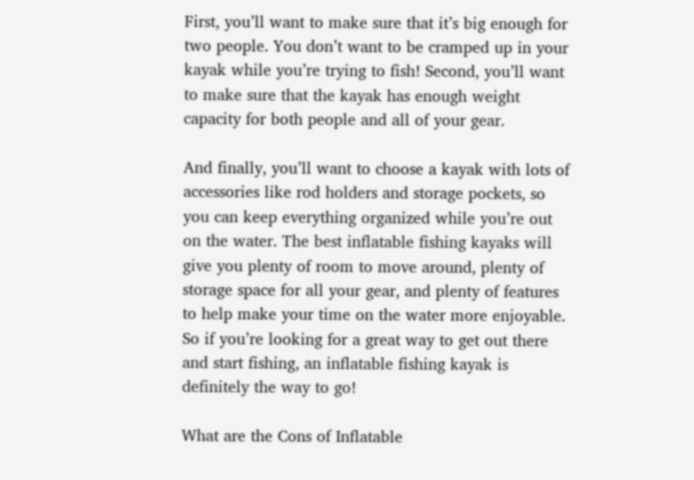First, you’ll want to make sure that it’s big enough for two people. You don’t want to be cramped up in your kayak while you’re trying to fish! Second, you’ll want to make sure that the kayak has enough weight capacity for both people and all of your gear.

And finally, you’ll want to choose a kayak with lots of accessories like rod holders and storage pockets, so you can keep everything organized while you’re out on the water. The best inflatable fishing kayaks will give you plenty of room to move around, plenty of storage space for all your gear, and plenty of features to help make your time on the water more enjoyable. So if you’re looking for a great way to get out there and start fishing, an inflatable fishing kayak is definitely the way to go!

What are the Cons of Inflatable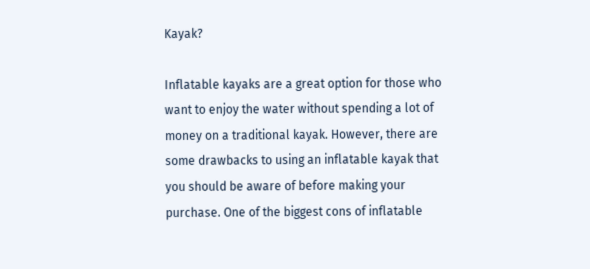Kayak?

Inflatable kayaks are a great option for those who want to enjoy the water without spending a lot of money on a traditional kayak. However, there are some drawbacks to using an inflatable kayak that you should be aware of before making your purchase. One of the biggest cons of inflatable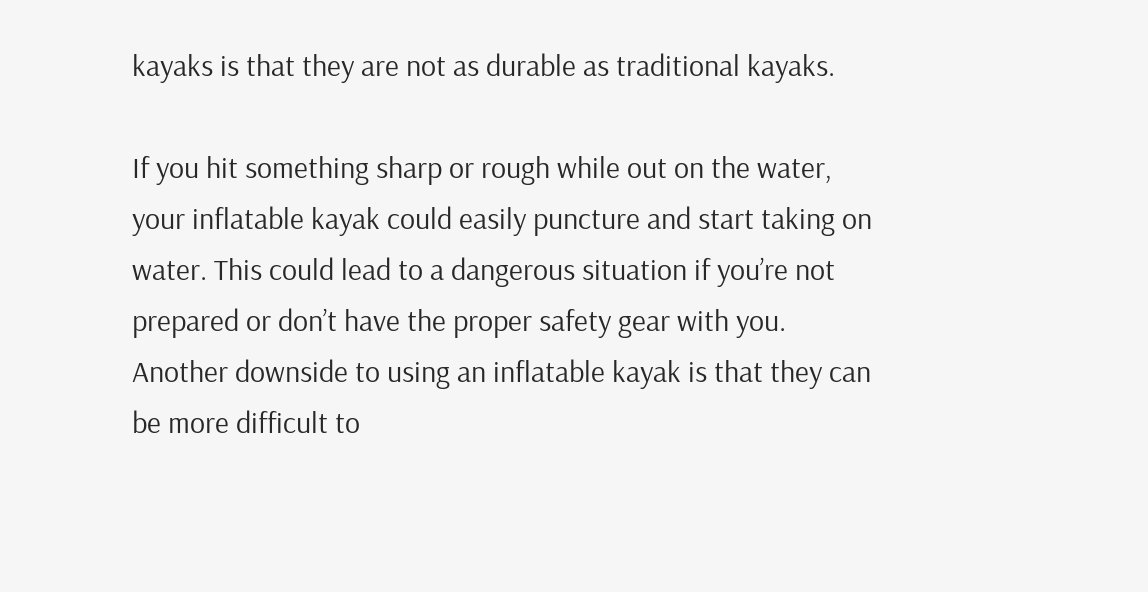kayaks is that they are not as durable as traditional kayaks.

If you hit something sharp or rough while out on the water, your inflatable kayak could easily puncture and start taking on water. This could lead to a dangerous situation if you’re not prepared or don’t have the proper safety gear with you. Another downside to using an inflatable kayak is that they can be more difficult to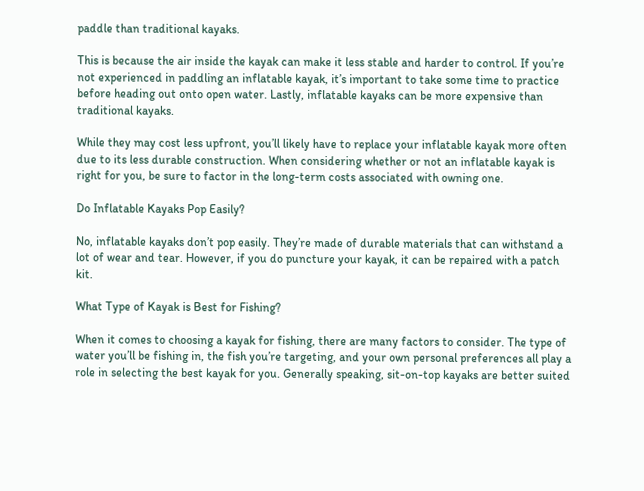paddle than traditional kayaks.

This is because the air inside the kayak can make it less stable and harder to control. If you’re not experienced in paddling an inflatable kayak, it’s important to take some time to practice before heading out onto open water. Lastly, inflatable kayaks can be more expensive than traditional kayaks.

While they may cost less upfront, you’ll likely have to replace your inflatable kayak more often due to its less durable construction. When considering whether or not an inflatable kayak is right for you, be sure to factor in the long-term costs associated with owning one.

Do Inflatable Kayaks Pop Easily?

No, inflatable kayaks don’t pop easily. They’re made of durable materials that can withstand a lot of wear and tear. However, if you do puncture your kayak, it can be repaired with a patch kit.

What Type of Kayak is Best for Fishing?

When it comes to choosing a kayak for fishing, there are many factors to consider. The type of water you’ll be fishing in, the fish you’re targeting, and your own personal preferences all play a role in selecting the best kayak for you. Generally speaking, sit-on-top kayaks are better suited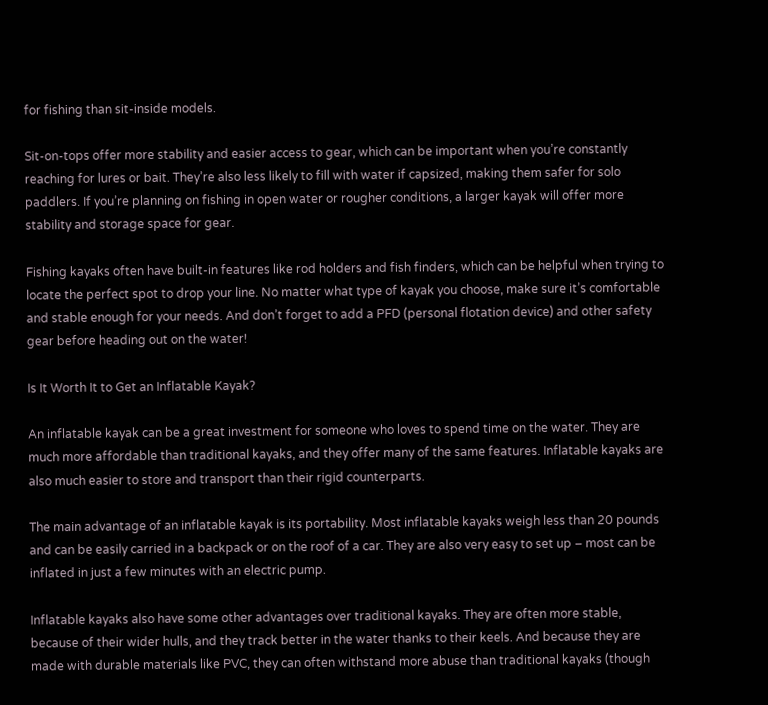for fishing than sit-inside models.

Sit-on-tops offer more stability and easier access to gear, which can be important when you’re constantly reaching for lures or bait. They’re also less likely to fill with water if capsized, making them safer for solo paddlers. If you’re planning on fishing in open water or rougher conditions, a larger kayak will offer more stability and storage space for gear.

Fishing kayaks often have built-in features like rod holders and fish finders, which can be helpful when trying to locate the perfect spot to drop your line. No matter what type of kayak you choose, make sure it’s comfortable and stable enough for your needs. And don’t forget to add a PFD (personal flotation device) and other safety gear before heading out on the water!

Is It Worth It to Get an Inflatable Kayak?

An inflatable kayak can be a great investment for someone who loves to spend time on the water. They are much more affordable than traditional kayaks, and they offer many of the same features. Inflatable kayaks are also much easier to store and transport than their rigid counterparts.

The main advantage of an inflatable kayak is its portability. Most inflatable kayaks weigh less than 20 pounds and can be easily carried in a backpack or on the roof of a car. They are also very easy to set up – most can be inflated in just a few minutes with an electric pump.

Inflatable kayaks also have some other advantages over traditional kayaks. They are often more stable, because of their wider hulls, and they track better in the water thanks to their keels. And because they are made with durable materials like PVC, they can often withstand more abuse than traditional kayaks (though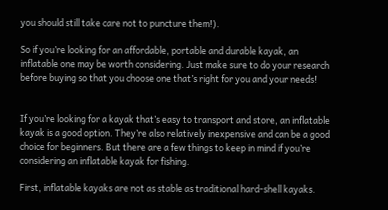you should still take care not to puncture them!).

So if you’re looking for an affordable, portable and durable kayak, an inflatable one may be worth considering. Just make sure to do your research before buying so that you choose one that’s right for you and your needs!


If you’re looking for a kayak that’s easy to transport and store, an inflatable kayak is a good option. They’re also relatively inexpensive and can be a good choice for beginners. But there are a few things to keep in mind if you’re considering an inflatable kayak for fishing.

First, inflatable kayaks are not as stable as traditional hard-shell kayaks.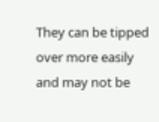They can be tipped over more easily and may not be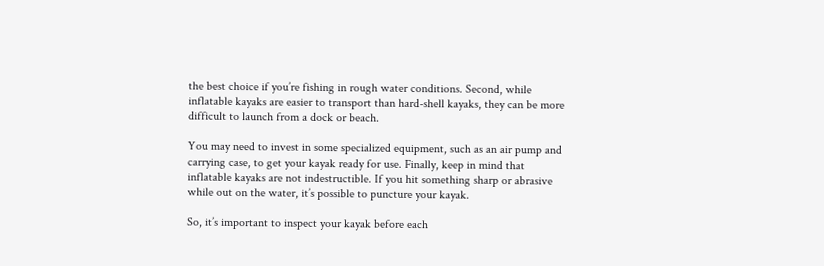the best choice if you’re fishing in rough water conditions. Second, while inflatable kayaks are easier to transport than hard-shell kayaks, they can be more difficult to launch from a dock or beach.

You may need to invest in some specialized equipment, such as an air pump and carrying case, to get your kayak ready for use. Finally, keep in mind that inflatable kayaks are not indestructible. If you hit something sharp or abrasive while out on the water, it’s possible to puncture your kayak.

So, it’s important to inspect your kayak before each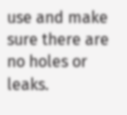use and make sure there are no holes or leaks.